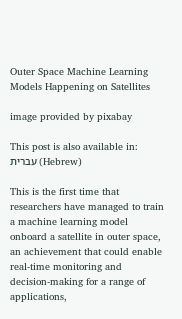Outer Space Machine Learning Models Happening on Satellites

image provided by pixabay

This post is also available in: עברית (Hebrew)

This is the first time that researchers have managed to train a machine learning model onboard a satellite in outer space, an achievement that could enable real-time monitoring and decision-making for a range of applications,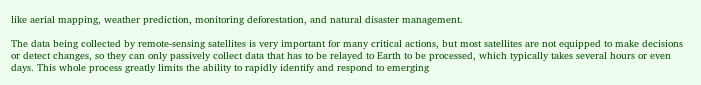like aerial mapping, weather prediction, monitoring deforestation, and natural disaster management.

The data being collected by remote-sensing satellites is very important for many critical actions, but most satellites are not equipped to make decisions or detect changes, so they can only passively collect data that has to be relayed to Earth to be processed, which typically takes several hours or even days. This whole process greatly limits the ability to rapidly identify and respond to emerging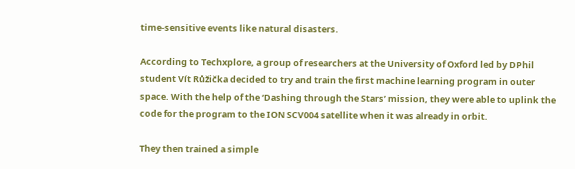time-sensitive events like natural disasters.

According to Techxplore, a group of researchers at the University of Oxford led by DPhil student Vít Růžička decided to try and train the first machine learning program in outer space. With the help of the ‘Dashing through the Stars’ mission, they were able to uplink the code for the program to the ION SCV004 satellite when it was already in orbit.

They then trained a simple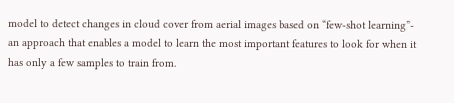model to detect changes in cloud cover from aerial images based on “few-shot learning”- an approach that enables a model to learn the most important features to look for when it has only a few samples to train from.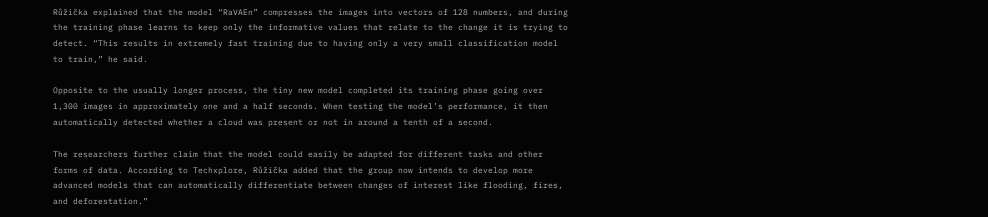Růžička explained that the model “RaVAEn” compresses the images into vectors of 128 numbers, and during the training phase learns to keep only the informative values that relate to the change it is trying to detect. “This results in extremely fast training due to having only a very small classification model to train,” he said.

Opposite to the usually longer process, the tiny new model completed its training phase going over 1,300 images in approximately one and a half seconds. When testing the model’s performance, it then automatically detected whether a cloud was present or not in around a tenth of a second.

The researchers further claim that the model could easily be adapted for different tasks and other forms of data. According to Techxplore, Růžička added that the group now intends to develop more advanced models that can automatically differentiate between changes of interest like flooding, fires, and deforestation.”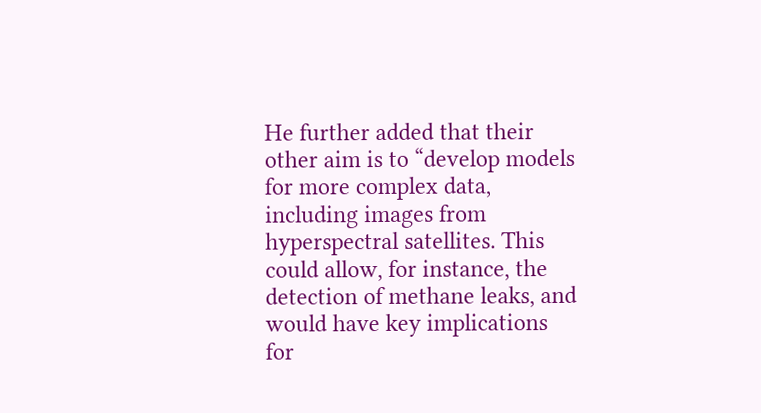He further added that their other aim is to “develop models for more complex data, including images from hyperspectral satellites. This could allow, for instance, the detection of methane leaks, and would have key implications for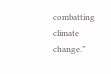combatting climate change.”